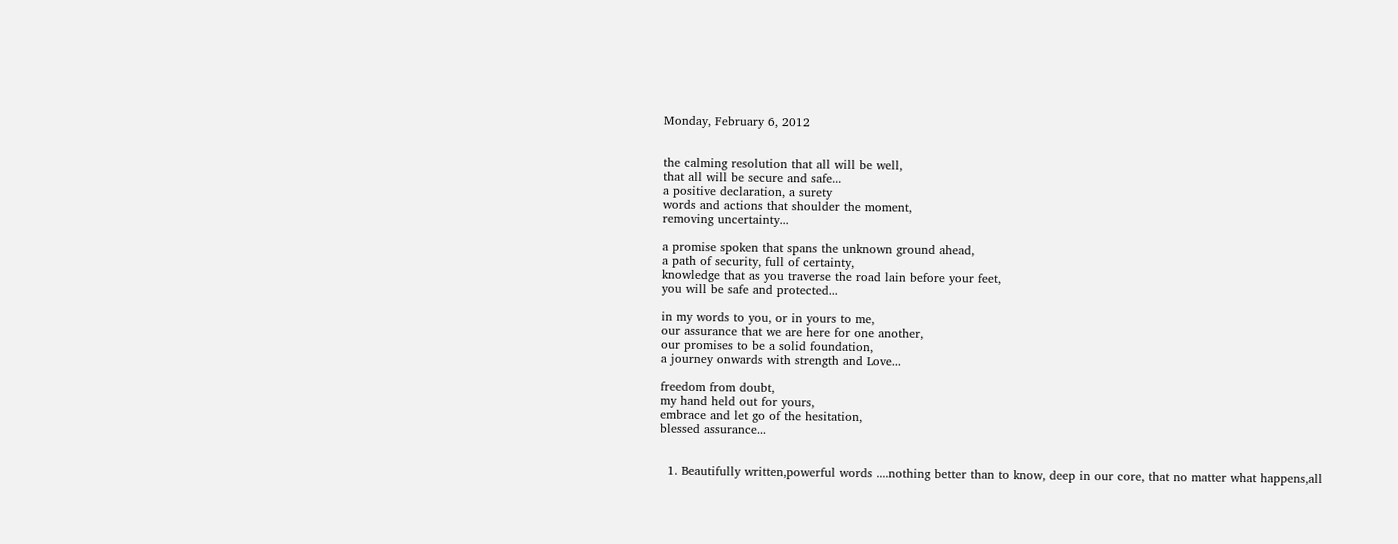Monday, February 6, 2012


the calming resolution that all will be well,
that all will be secure and safe...
a positive declaration, a surety
words and actions that shoulder the moment,
removing uncertainty...

a promise spoken that spans the unknown ground ahead,
a path of security, full of certainty,
knowledge that as you traverse the road lain before your feet,
you will be safe and protected...

in my words to you, or in yours to me,
our assurance that we are here for one another,
our promises to be a solid foundation,
a journey onwards with strength and Love...

freedom from doubt,
my hand held out for yours,
embrace and let go of the hesitation,
blessed assurance...


  1. Beautifully written,powerful words ....nothing better than to know, deep in our core, that no matter what happens,all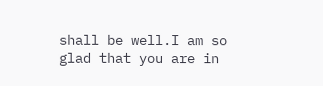shall be well.I am so glad that you are in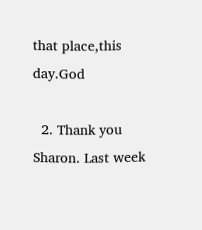that place,this day.God

  2. Thank you Sharon. Last week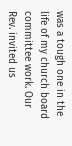was a tough one in the life of my church board committee work. Our Rev. invited us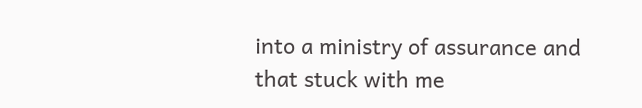into a ministry of assurance and that stuck with me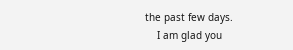the past few days.
    I am glad you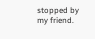stopped by my friend.